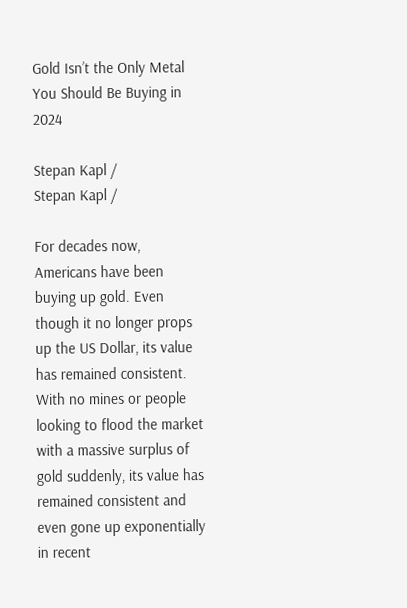Gold Isn’t the Only Metal You Should Be Buying in 2024

Stepan Kapl /
Stepan Kapl /

For decades now, Americans have been buying up gold. Even though it no longer props up the US Dollar, its value has remained consistent. With no mines or people looking to flood the market with a massive surplus of gold suddenly, its value has remained consistent and even gone up exponentially in recent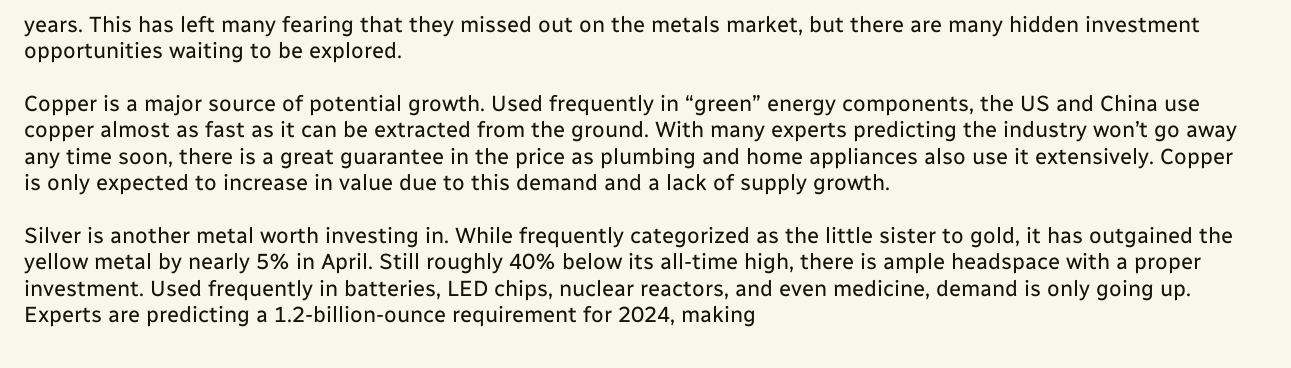years. This has left many fearing that they missed out on the metals market, but there are many hidden investment opportunities waiting to be explored.

Copper is a major source of potential growth. Used frequently in “green” energy components, the US and China use copper almost as fast as it can be extracted from the ground. With many experts predicting the industry won’t go away any time soon, there is a great guarantee in the price as plumbing and home appliances also use it extensively. Copper is only expected to increase in value due to this demand and a lack of supply growth.

Silver is another metal worth investing in. While frequently categorized as the little sister to gold, it has outgained the yellow metal by nearly 5% in April. Still roughly 40% below its all-time high, there is ample headspace with a proper investment. Used frequently in batteries, LED chips, nuclear reactors, and even medicine, demand is only going up. Experts are predicting a 1.2-billion-ounce requirement for 2024, making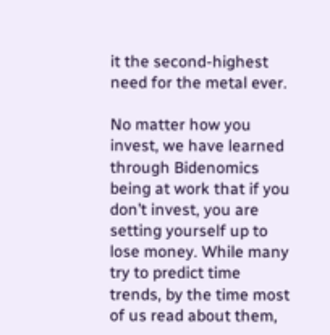it the second-highest need for the metal ever.

No matter how you invest, we have learned through Bidenomics being at work that if you don’t invest, you are setting yourself up to lose money. While many try to predict time trends, by the time most of us read about them,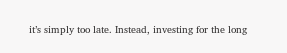it’s simply too late. Instead, investing for the long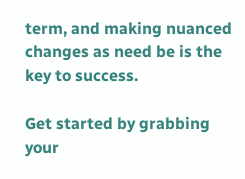term, and making nuanced changes as need be is the key to success.

Get started by grabbing your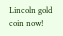Lincoln gold coin now!